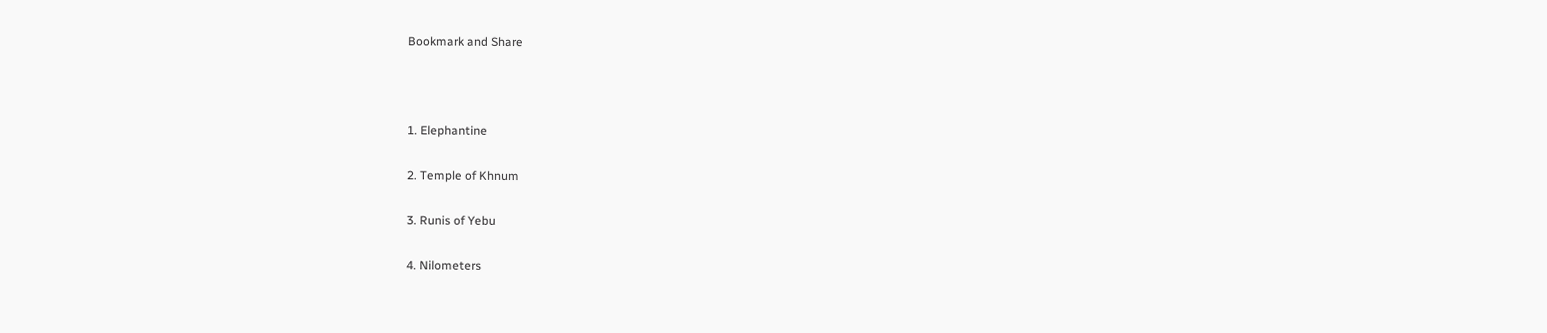Bookmark and Share



1. Elephantine

2. Temple of Khnum

3. Runis of Yebu

4. Nilometers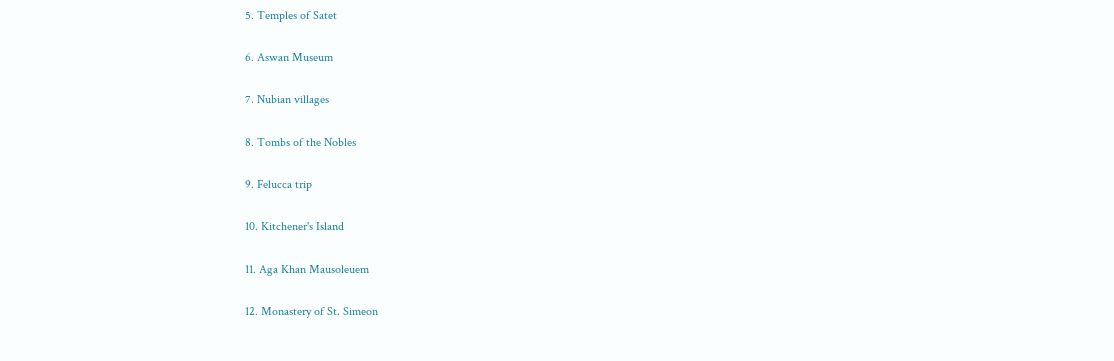5. Temples of Satet

6. Aswan Museum

7. Nubian villages

8. Tombs of the Nobles

9. Felucca trip

10. Kitchener's Island

11. Aga Khan Mausoleuem

12. Monastery of St. Simeon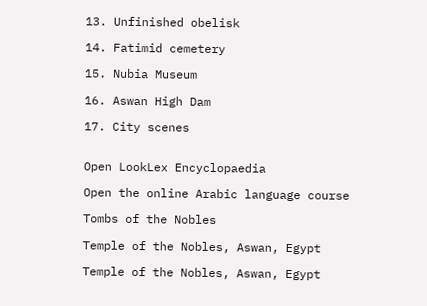13. Unfinished obelisk

14. Fatimid cemetery

15. Nubia Museum

16. Aswan High Dam

17. City scenes


Open LookLex Encyclopaedia

Open the online Arabic language course

Tombs of the Nobles

Temple of the Nobles, Aswan, Egypt

Temple of the Nobles, Aswan, Egypt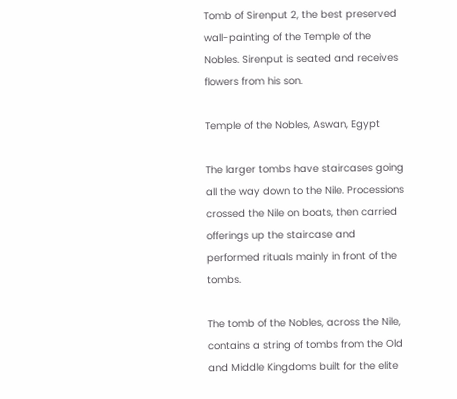Tomb of Sirenput 2, the best preserved wall-painting of the Temple of the Nobles. Sirenput is seated and receives flowers from his son.

Temple of the Nobles, Aswan, Egypt

The larger tombs have staircases going all the way down to the Nile. Processions crossed the Nile on boats, then carried offerings up the staircase and performed rituals mainly in front of the tombs.

The tomb of the Nobles, across the Nile, contains a string of tombs from the Old and Middle Kingdoms built for the elite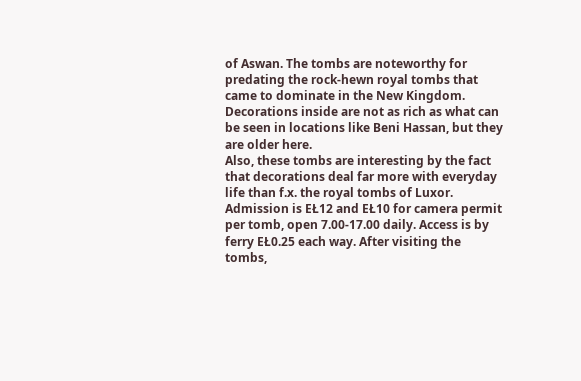of Aswan. The tombs are noteworthy for predating the rock-hewn royal tombs that came to dominate in the New Kingdom.
Decorations inside are not as rich as what can be seen in locations like Beni Hassan, but they are older here.
Also, these tombs are interesting by the fact that decorations deal far more with everyday life than f.x. the royal tombs of Luxor.
Admission is EŁ12 and EŁ10 for camera permit per tomb, open 7.00-17.00 daily. Access is by ferry EŁ0.25 each way. After visiting the tombs,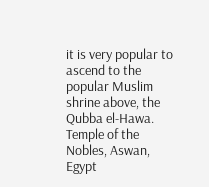it is very popular to ascend to the popular Muslim shrine above, the Qubba el-Hawa.
Temple of the Nobles, Aswan, Egypt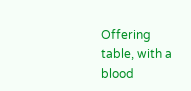Offering table, with a blood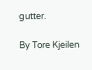gutter.

By Tore Kjeilen